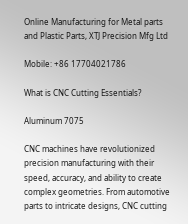Online Manufacturing for Metal parts and Plastic Parts, XTJ Precision Mfg Ltd

Mobile: +86 17704021786

What is CNC Cutting Essentials?

Aluminum 7075

CNC machines have revolutionized precision manufacturing with their speed, accuracy, and ability to create complex geometries. From automotive parts to intricate designs, CNC cutting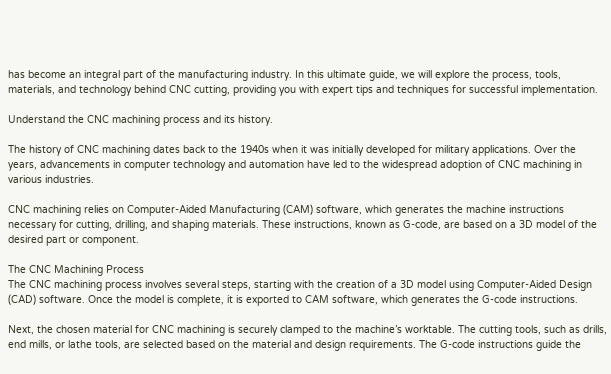has become an integral part of the manufacturing industry. In this ultimate guide, we will explore the process, tools, materials, and technology behind CNC cutting, providing you with expert tips and techniques for successful implementation.

Understand the CNC machining process and its history.

The history of CNC machining dates back to the 1940s when it was initially developed for military applications. Over the years, advancements in computer technology and automation have led to the widespread adoption of CNC machining in various industries.

CNC machining relies on Computer-Aided Manufacturing (CAM) software, which generates the machine instructions necessary for cutting, drilling, and shaping materials. These instructions, known as G-code, are based on a 3D model of the desired part or component.

The CNC Machining Process
The CNC machining process involves several steps, starting with the creation of a 3D model using Computer-Aided Design (CAD) software. Once the model is complete, it is exported to CAM software, which generates the G-code instructions.

Next, the chosen material for CNC machining is securely clamped to the machine’s worktable. The cutting tools, such as drills, end mills, or lathe tools, are selected based on the material and design requirements. The G-code instructions guide the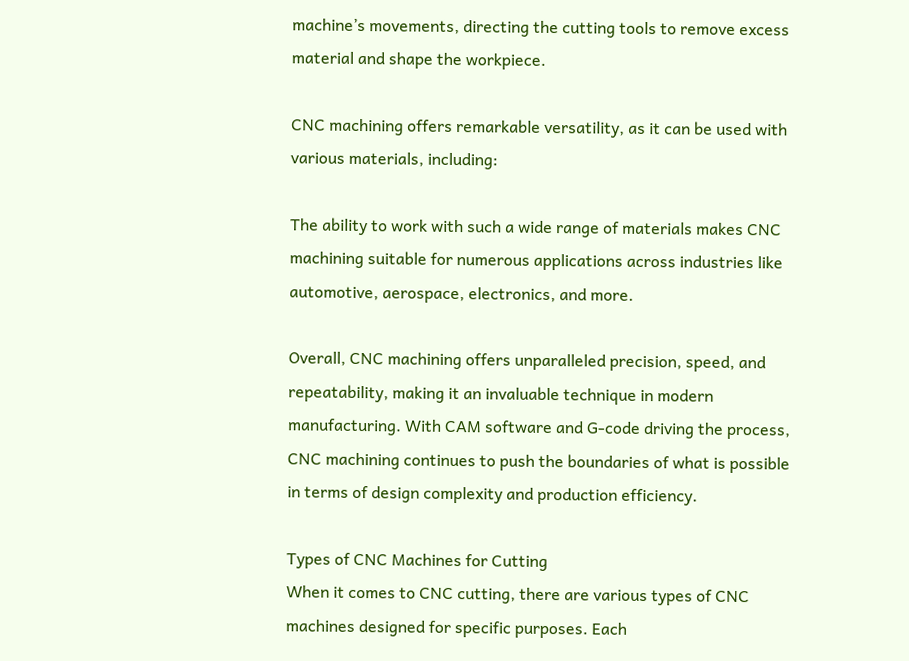machine’s movements, directing the cutting tools to remove excess material and shape the workpiece.

CNC machining offers remarkable versatility, as it can be used with various materials, including:

The ability to work with such a wide range of materials makes CNC machining suitable for numerous applications across industries like automotive, aerospace, electronics, and more.

Overall, CNC machining offers unparalleled precision, speed, and repeatability, making it an invaluable technique in modern manufacturing. With CAM software and G-code driving the process, CNC machining continues to push the boundaries of what is possible in terms of design complexity and production efficiency.

Types of CNC Machines for Cutting
When it comes to CNC cutting, there are various types of CNC machines designed for specific purposes. Each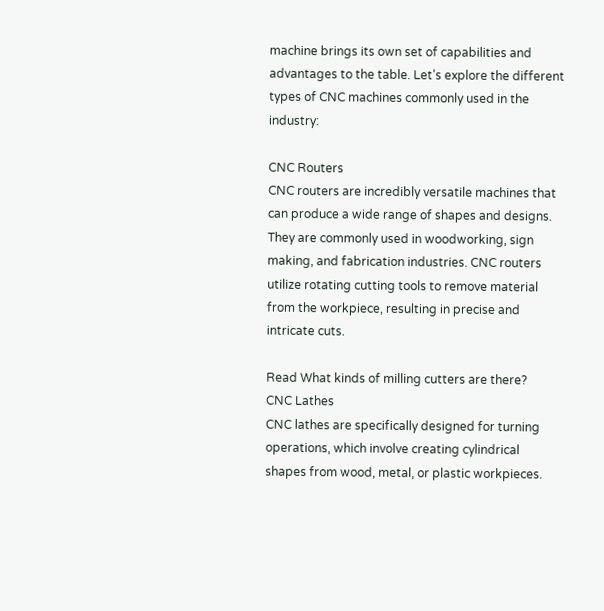machine brings its own set of capabilities and advantages to the table. Let’s explore the different types of CNC machines commonly used in the industry:

CNC Routers
CNC routers are incredibly versatile machines that can produce a wide range of shapes and designs. They are commonly used in woodworking, sign making, and fabrication industries. CNC routers utilize rotating cutting tools to remove material from the workpiece, resulting in precise and intricate cuts.

Read What kinds of milling cutters are there?
CNC Lathes
CNC lathes are specifically designed for turning operations, which involve creating cylindrical shapes from wood, metal, or plastic workpieces.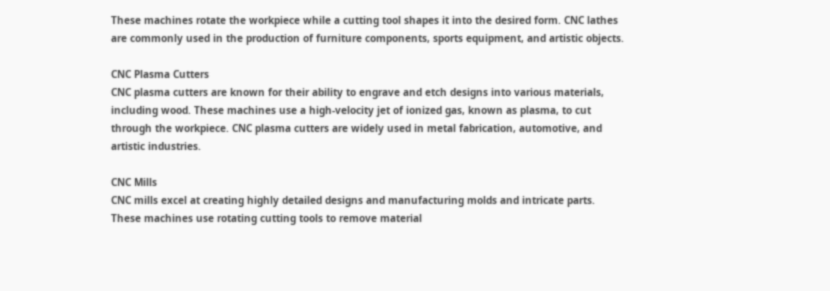These machines rotate the workpiece while a cutting tool shapes it into the desired form. CNC lathes are commonly used in the production of furniture components, sports equipment, and artistic objects.

CNC Plasma Cutters
CNC plasma cutters are known for their ability to engrave and etch designs into various materials, including wood. These machines use a high-velocity jet of ionized gas, known as plasma, to cut through the workpiece. CNC plasma cutters are widely used in metal fabrication, automotive, and artistic industries.

CNC Mills
CNC mills excel at creating highly detailed designs and manufacturing molds and intricate parts. These machines use rotating cutting tools to remove material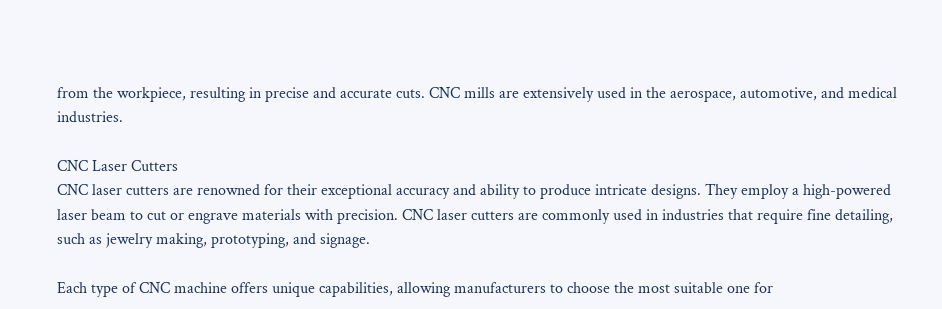from the workpiece, resulting in precise and accurate cuts. CNC mills are extensively used in the aerospace, automotive, and medical industries.

CNC Laser Cutters
CNC laser cutters are renowned for their exceptional accuracy and ability to produce intricate designs. They employ a high-powered laser beam to cut or engrave materials with precision. CNC laser cutters are commonly used in industries that require fine detailing, such as jewelry making, prototyping, and signage.

Each type of CNC machine offers unique capabilities, allowing manufacturers to choose the most suitable one for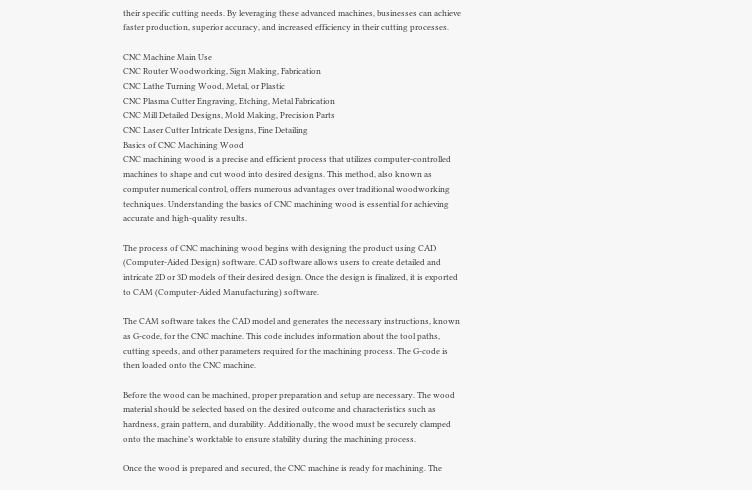their specific cutting needs. By leveraging these advanced machines, businesses can achieve faster production, superior accuracy, and increased efficiency in their cutting processes.

CNC Machine Main Use
CNC Router Woodworking, Sign Making, Fabrication
CNC Lathe Turning Wood, Metal, or Plastic
CNC Plasma Cutter Engraving, Etching, Metal Fabrication
CNC Mill Detailed Designs, Mold Making, Precision Parts
CNC Laser Cutter Intricate Designs, Fine Detailing
Basics of CNC Machining Wood
CNC machining wood is a precise and efficient process that utilizes computer-controlled machines to shape and cut wood into desired designs. This method, also known as computer numerical control, offers numerous advantages over traditional woodworking techniques. Understanding the basics of CNC machining wood is essential for achieving accurate and high-quality results.

The process of CNC machining wood begins with designing the product using CAD (Computer-Aided Design) software. CAD software allows users to create detailed and intricate 2D or 3D models of their desired design. Once the design is finalized, it is exported to CAM (Computer-Aided Manufacturing) software.

The CAM software takes the CAD model and generates the necessary instructions, known as G-code, for the CNC machine. This code includes information about the tool paths, cutting speeds, and other parameters required for the machining process. The G-code is then loaded onto the CNC machine.

Before the wood can be machined, proper preparation and setup are necessary. The wood material should be selected based on the desired outcome and characteristics such as hardness, grain pattern, and durability. Additionally, the wood must be securely clamped onto the machine’s worktable to ensure stability during the machining process.

Once the wood is prepared and secured, the CNC machine is ready for machining. The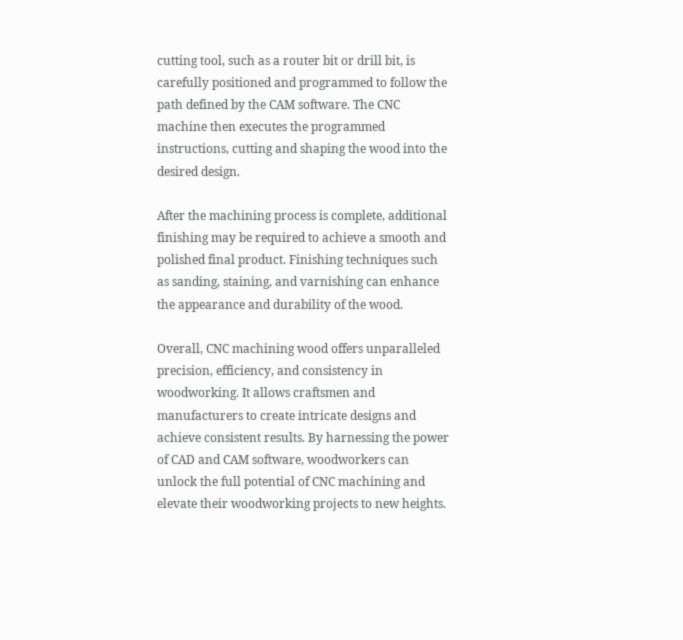cutting tool, such as a router bit or drill bit, is carefully positioned and programmed to follow the path defined by the CAM software. The CNC machine then executes the programmed instructions, cutting and shaping the wood into the desired design.

After the machining process is complete, additional finishing may be required to achieve a smooth and polished final product. Finishing techniques such as sanding, staining, and varnishing can enhance the appearance and durability of the wood.

Overall, CNC machining wood offers unparalleled precision, efficiency, and consistency in woodworking. It allows craftsmen and manufacturers to create intricate designs and achieve consistent results. By harnessing the power of CAD and CAM software, woodworkers can unlock the full potential of CNC machining and elevate their woodworking projects to new heights.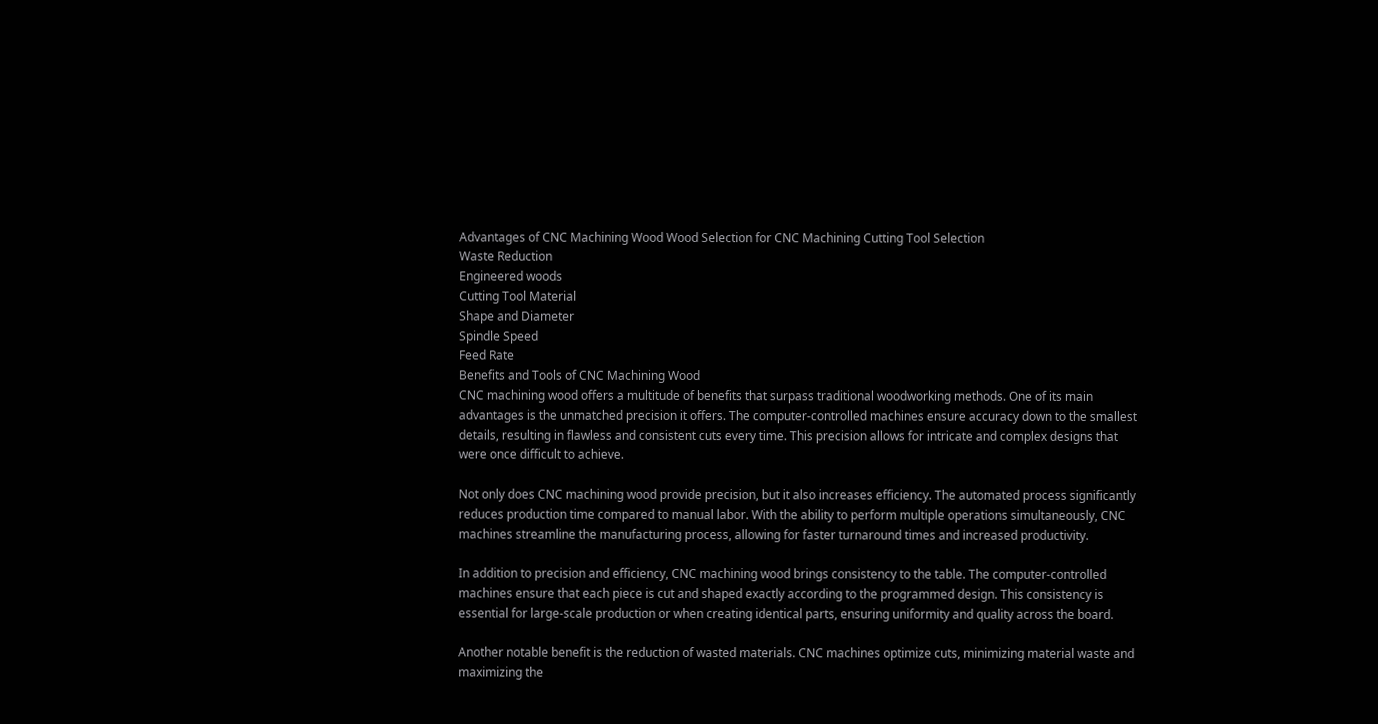Advantages of CNC Machining Wood Wood Selection for CNC Machining Cutting Tool Selection
Waste Reduction
Engineered woods
Cutting Tool Material
Shape and Diameter
Spindle Speed
Feed Rate
Benefits and Tools of CNC Machining Wood
CNC machining wood offers a multitude of benefits that surpass traditional woodworking methods. One of its main advantages is the unmatched precision it offers. The computer-controlled machines ensure accuracy down to the smallest details, resulting in flawless and consistent cuts every time. This precision allows for intricate and complex designs that were once difficult to achieve.

Not only does CNC machining wood provide precision, but it also increases efficiency. The automated process significantly reduces production time compared to manual labor. With the ability to perform multiple operations simultaneously, CNC machines streamline the manufacturing process, allowing for faster turnaround times and increased productivity.

In addition to precision and efficiency, CNC machining wood brings consistency to the table. The computer-controlled machines ensure that each piece is cut and shaped exactly according to the programmed design. This consistency is essential for large-scale production or when creating identical parts, ensuring uniformity and quality across the board.

Another notable benefit is the reduction of wasted materials. CNC machines optimize cuts, minimizing material waste and maximizing the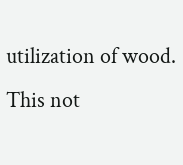utilization of wood. This not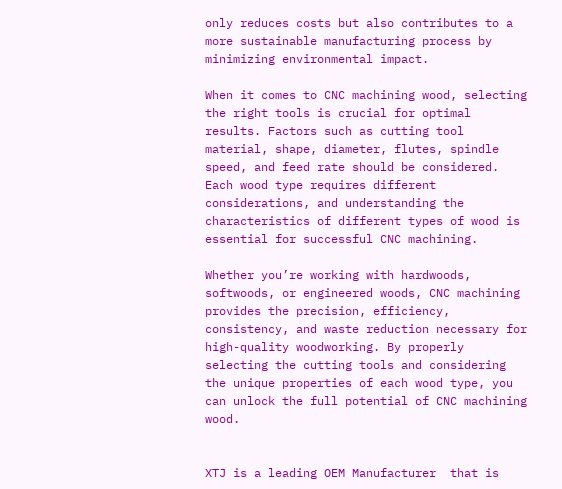only reduces costs but also contributes to a more sustainable manufacturing process by minimizing environmental impact.

When it comes to CNC machining wood, selecting the right tools is crucial for optimal results. Factors such as cutting tool material, shape, diameter, flutes, spindle speed, and feed rate should be considered. Each wood type requires different considerations, and understanding the characteristics of different types of wood is essential for successful CNC machining.

Whether you’re working with hardwoods, softwoods, or engineered woods, CNC machining provides the precision, efficiency, consistency, and waste reduction necessary for high-quality woodworking. By properly selecting the cutting tools and considering the unique properties of each wood type, you can unlock the full potential of CNC machining wood.


XTJ is a leading OEM Manufacturer  that is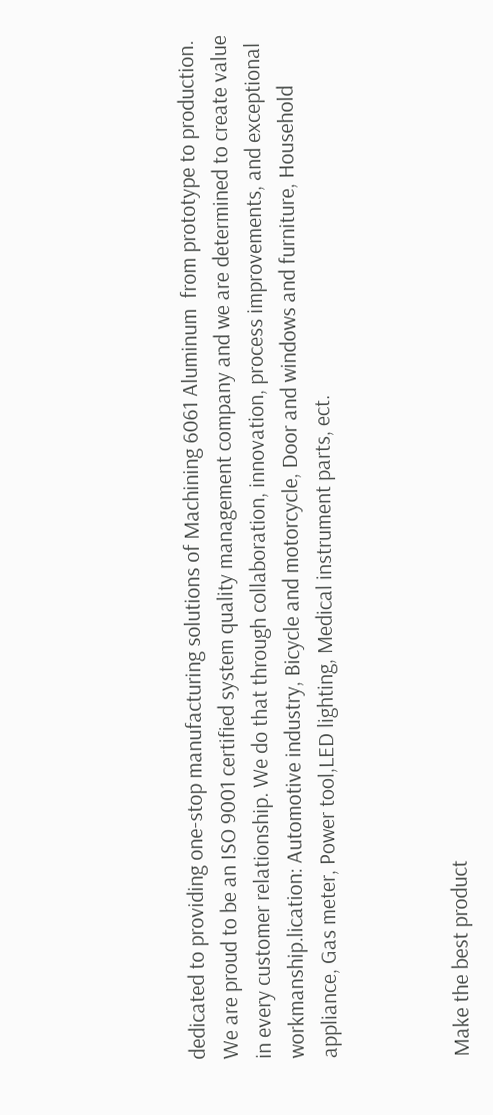dedicated to providing one-stop manufacturing solutions of Machining 6061 Aluminum  from prototype to production. We are proud to be an ISO 9001 certified system quality management company and we are determined to create value in every customer relationship. We do that through collaboration, innovation, process improvements, and exceptional workmanship.lication: Automotive industry, Bicycle and motorcycle, Door and windows and furniture, Household appliance, Gas meter, Power tool,LED lighting, Medical instrument parts, ect.



Make the best product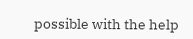possible with the help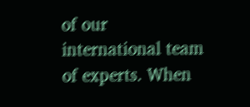of our international team of experts. When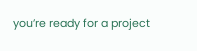you’re ready for a project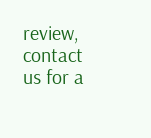review, contact us for a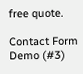free quote.

Contact Form Demo (#3)